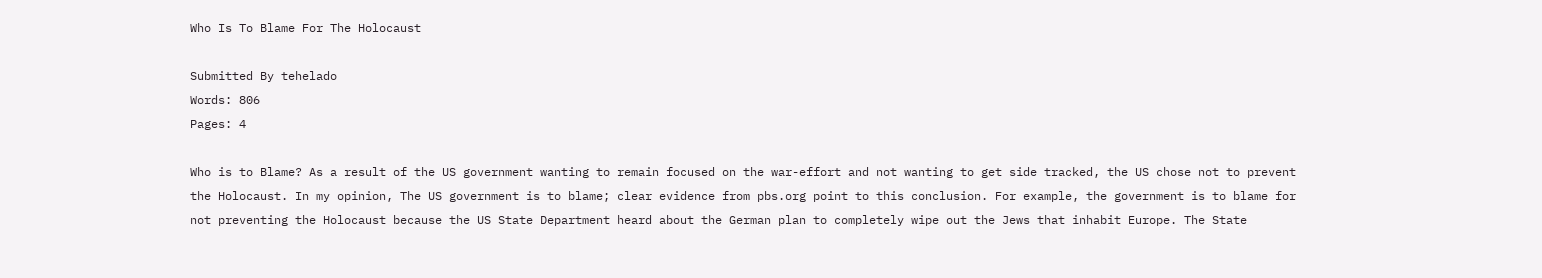Who Is To Blame For The Holocaust

Submitted By tehelado
Words: 806
Pages: 4

Who is to Blame? As a result of the US government wanting to remain focused on the war-effort and not wanting to get side tracked, the US chose not to prevent the Holocaust. In my opinion, The US government is to blame; clear evidence from pbs.org point to this conclusion. For example, the government is to blame for not preventing the Holocaust because the US State Department heard about the German plan to completely wipe out the Jews that inhabit Europe. The State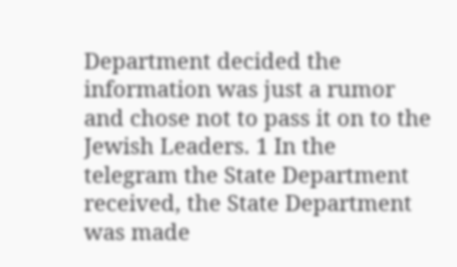Department decided the information was just a rumor and chose not to pass it on to the Jewish Leaders. 1 In the telegram the State Department received, the State Department was made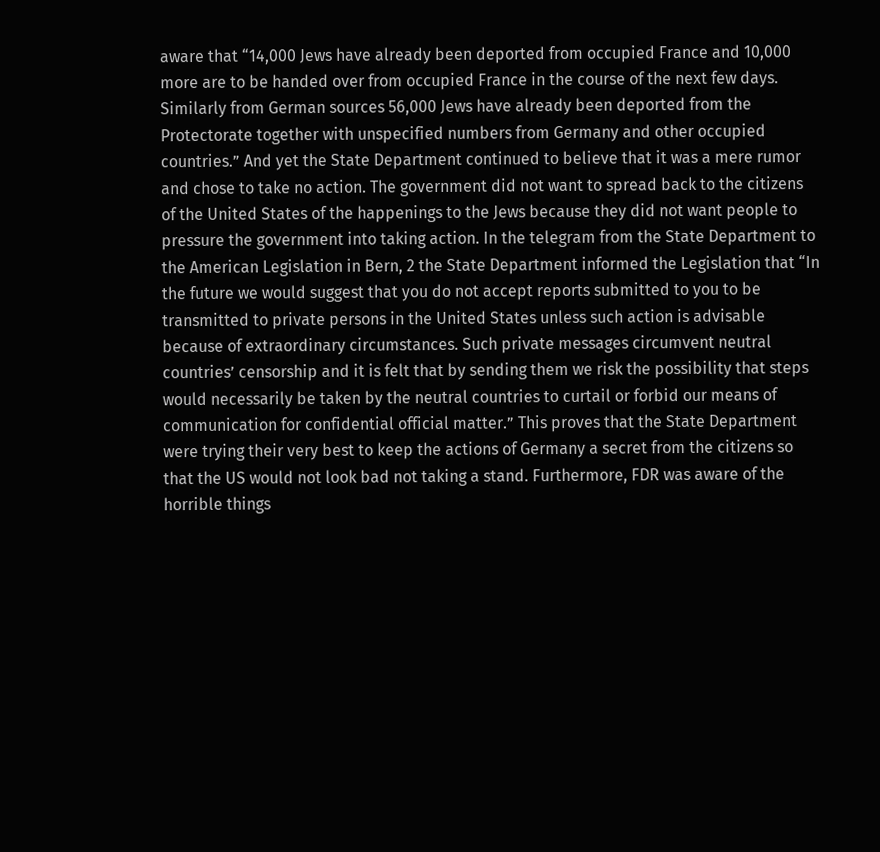aware that “14,000 Jews have already been deported from occupied France and 10,000 more are to be handed over from occupied France in the course of the next few days. Similarly from German sources 56,000 Jews have already been deported from the Protectorate together with unspecified numbers from Germany and other occupied countries.” And yet the State Department continued to believe that it was a mere rumor and chose to take no action. The government did not want to spread back to the citizens of the United States of the happenings to the Jews because they did not want people to pressure the government into taking action. In the telegram from the State Department to the American Legislation in Bern, 2 the State Department informed the Legislation that “In the future we would suggest that you do not accept reports submitted to you to be transmitted to private persons in the United States unless such action is advisable because of extraordinary circumstances. Such private messages circumvent neutral countries’ censorship and it is felt that by sending them we risk the possibility that steps would necessarily be taken by the neutral countries to curtail or forbid our means of communication for confidential official matter.” This proves that the State Department were trying their very best to keep the actions of Germany a secret from the citizens so that the US would not look bad not taking a stand. Furthermore, FDR was aware of the horrible things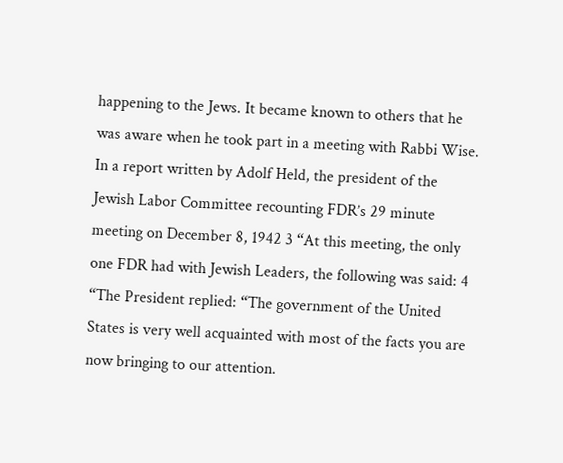happening to the Jews. It became known to others that he was aware when he took part in a meeting with Rabbi Wise. In a report written by Adolf Held, the president of the Jewish Labor Committee recounting FDR’s 29 minute meeting on December 8, 1942 3 “At this meeting, the only one FDR had with Jewish Leaders, the following was said: 4 “The President replied: “The government of the United States is very well acquainted with most of the facts you are now bringing to our attention.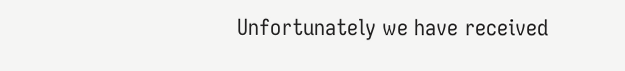Unfortunately we have received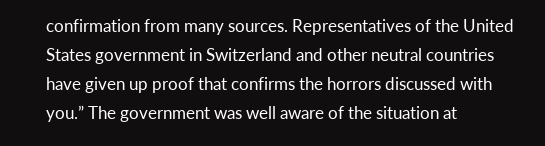confirmation from many sources. Representatives of the United States government in Switzerland and other neutral countries have given up proof that confirms the horrors discussed with you.” The government was well aware of the situation at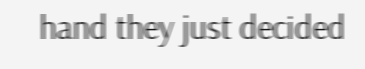hand they just decided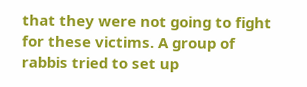that they were not going to fight for these victims. A group of rabbis tried to set up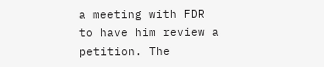a meeting with FDR to have him review a petition. The